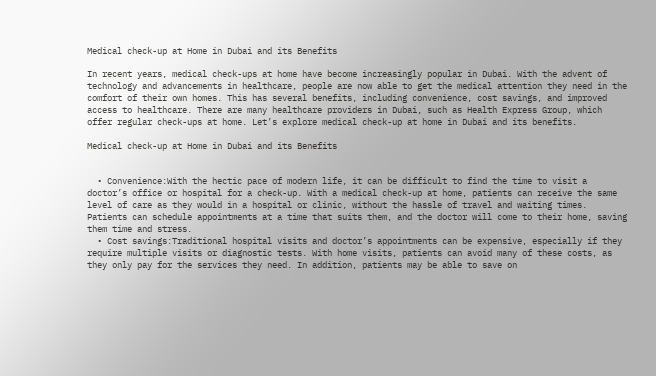Medical check-up at Home in Dubai and its Benefits

In recent years, medical check-ups at home have become increasingly popular in Dubai. With the advent of technology and advancements in healthcare, people are now able to get the medical attention they need in the comfort of their own homes. This has several benefits, including convenience, cost savings, and improved access to healthcare. There are many healthcare providers in Dubai, such as Health Express Group, which offer regular check-ups at home. Let’s explore medical check-up at home in Dubai and its benefits.

Medical check-up at Home in Dubai and its Benefits


  • Convenience:With the hectic pace of modern life, it can be difficult to find the time to visit a doctor’s office or hospital for a check-up. With a medical check-up at home, patients can receive the same level of care as they would in a hospital or clinic, without the hassle of travel and waiting times. Patients can schedule appointments at a time that suits them, and the doctor will come to their home, saving them time and stress.
  • Cost savings:Traditional hospital visits and doctor’s appointments can be expensive, especially if they require multiple visits or diagnostic tests. With home visits, patients can avoid many of these costs, as they only pay for the services they need. In addition, patients may be able to save on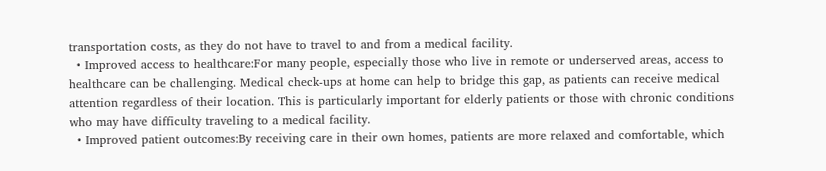transportation costs, as they do not have to travel to and from a medical facility.
  • Improved access to healthcare:For many people, especially those who live in remote or underserved areas, access to healthcare can be challenging. Medical check-ups at home can help to bridge this gap, as patients can receive medical attention regardless of their location. This is particularly important for elderly patients or those with chronic conditions who may have difficulty traveling to a medical facility.
  • Improved patient outcomes:By receiving care in their own homes, patients are more relaxed and comfortable, which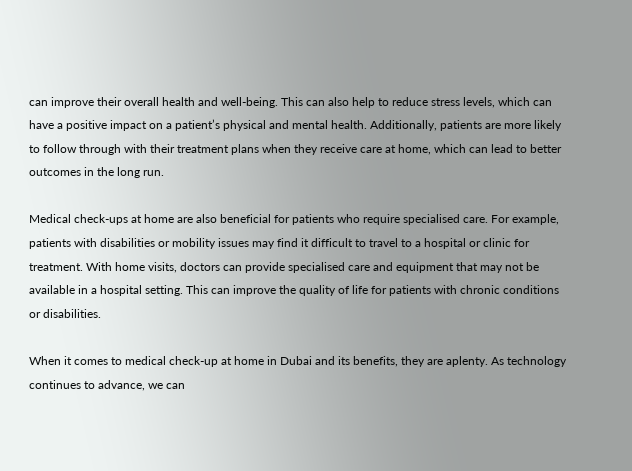can improve their overall health and well-being. This can also help to reduce stress levels, which can have a positive impact on a patient’s physical and mental health. Additionally, patients are more likely to follow through with their treatment plans when they receive care at home, which can lead to better outcomes in the long run.

Medical check-ups at home are also beneficial for patients who require specialised care. For example, patients with disabilities or mobility issues may find it difficult to travel to a hospital or clinic for treatment. With home visits, doctors can provide specialised care and equipment that may not be available in a hospital setting. This can improve the quality of life for patients with chronic conditions or disabilities.

When it comes to medical check-up at home in Dubai and its benefits, they are aplenty. As technology continues to advance, we can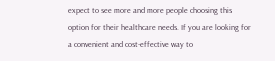expect to see more and more people choosing this option for their healthcare needs. If you are looking for a convenient and cost-effective way to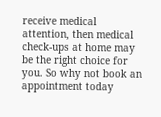receive medical attention, then medical check-ups at home may be the right choice for you. So why not book an appointment today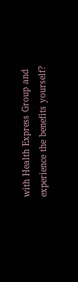with Health Express Group and experience the benefits yourself?